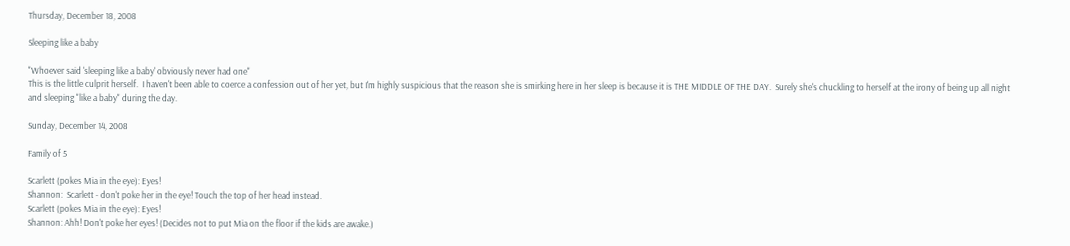Thursday, December 18, 2008

Sleeping like a baby

"Whoever said 'sleeping like a baby' obviously never had one"
This is the little culprit herself.  I haven't been able to coerce a confession out of her yet, but I'm highly suspicious that the reason she is smirking here in her sleep is because it is THE MIDDLE OF THE DAY.  Surely she's chuckling to herself at the irony of being up all night and sleeping "like a baby" during the day.

Sunday, December 14, 2008

Family of 5

Scarlett (pokes Mia in the eye): Eyes!
Shannon:  Scarlett - don't poke her in the eye! Touch the top of her head instead.
Scarlett (pokes Mia in the eye): Eyes!
Shannon: Ahh! Don't poke her eyes! (Decides not to put Mia on the floor if the kids are awake.)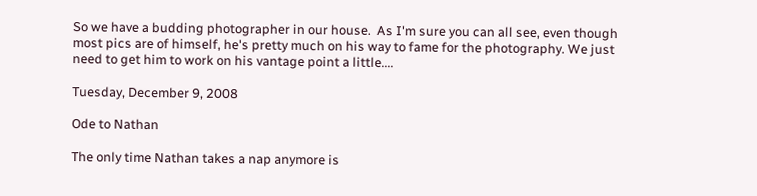So we have a budding photographer in our house.  As I'm sure you can all see, even though most pics are of himself, he's pretty much on his way to fame for the photography. We just need to get him to work on his vantage point a little....

Tuesday, December 9, 2008

Ode to Nathan

The only time Nathan takes a nap anymore is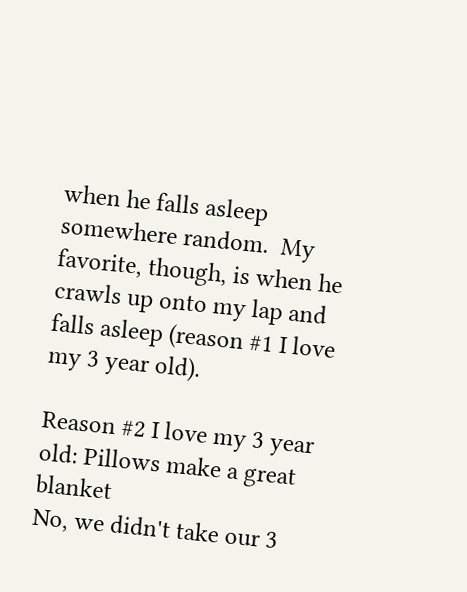when he falls asleep somewhere random.  My favorite, though, is when he crawls up onto my lap and falls asleep (reason #1 I love my 3 year old).

Reason #2 I love my 3 year old: Pillows make a great blanket
No, we didn't take our 3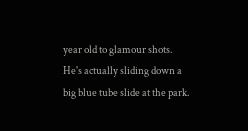year old to glamour shots.  He's actually sliding down a big blue tube slide at the park.